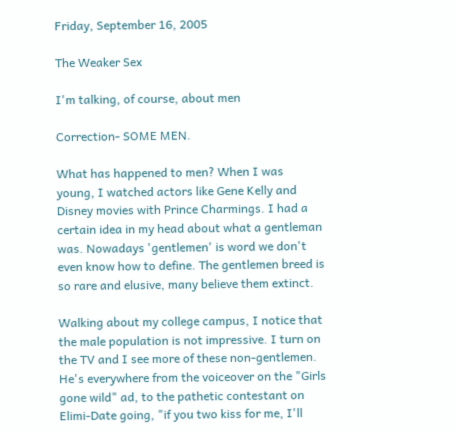Friday, September 16, 2005

The Weaker Sex

I'm talking, of course, about men

Correction- SOME MEN.

What has happened to men? When I was young, I watched actors like Gene Kelly and Disney movies with Prince Charmings. I had a certain idea in my head about what a gentleman was. Nowadays 'gentlemen' is word we don't even know how to define. The gentlemen breed is so rare and elusive, many believe them extinct.

Walking about my college campus, I notice that the male population is not impressive. I turn on the TV and I see more of these non-gentlemen. He's everywhere from the voiceover on the "Girls gone wild" ad, to the pathetic contestant on Elimi-Date going, "if you two kiss for me, I'll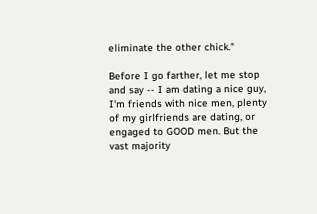eliminate the other chick."

Before I go farther, let me stop and say -- I am dating a nice guy, I'm friends with nice men, plenty of my girlfriends are dating, or engaged to GOOD men. But the vast majority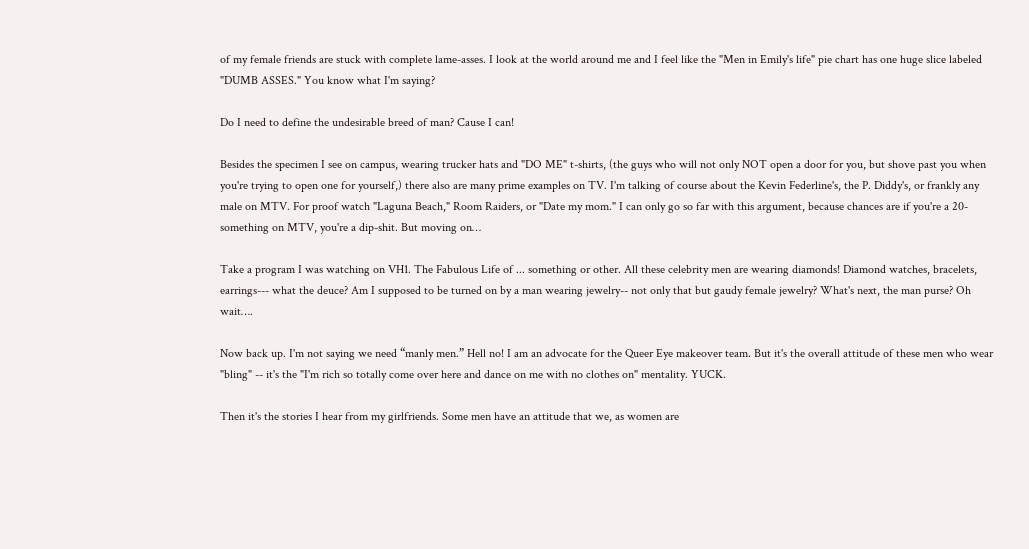of my female friends are stuck with complete lame-asses. I look at the world around me and I feel like the "Men in Emily's life" pie chart has one huge slice labeled "DUMB ASSES." You know what I'm saying?

Do I need to define the undesirable breed of man? Cause I can!

Besides the specimen I see on campus, wearing trucker hats and "DO ME" t-shirts, (the guys who will not only NOT open a door for you, but shove past you when you're trying to open one for yourself,) there also are many prime examples on TV. I'm talking of course about the Kevin Federline's, the P. Diddy's, or frankly any male on MTV. For proof watch "Laguna Beach," Room Raiders, or "Date my mom." I can only go so far with this argument, because chances are if you're a 20-something on MTV, you're a dip-shit. But moving on…

Take a program I was watching on VH1. The Fabulous Life of ... something or other. All these celebrity men are wearing diamonds! Diamond watches, bracelets, earrings--- what the deuce? Am I supposed to be turned on by a man wearing jewelry-- not only that but gaudy female jewelry? What's next, the man purse? Oh wait….

Now back up. I'm not saying we need “manly men.” Hell no! I am an advocate for the Queer Eye makeover team. But it's the overall attitude of these men who wear "bling" -- it's the "I'm rich so totally come over here and dance on me with no clothes on" mentality. YUCK.

Then it's the stories I hear from my girlfriends. Some men have an attitude that we, as women are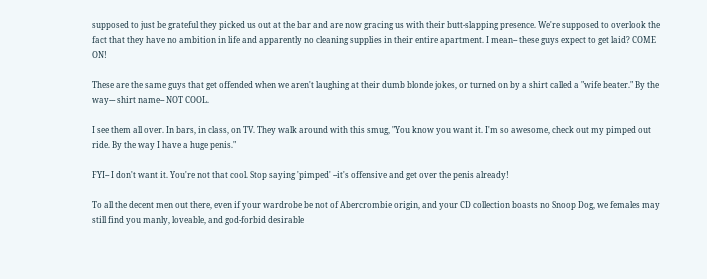supposed to just be grateful they picked us out at the bar and are now gracing us with their butt-slapping presence. We're supposed to overlook the fact that they have no ambition in life and apparently no cleaning supplies in their entire apartment. I mean-- these guys expect to get laid? COME ON!

These are the same guys that get offended when we aren't laughing at their dumb blonde jokes, or turned on by a shirt called a "wife beater." By the way--- shirt name-- NOT COOL.

I see them all over. In bars, in class, on TV. They walk around with this smug, "You know you want it. I'm so awesome, check out my pimped out ride. By the way I have a huge penis."

FYI-- I don't want it. You're not that cool. Stop saying 'pimped' --it's offensive and get over the penis already!

To all the decent men out there, even if your wardrobe be not of Abercrombie origin, and your CD collection boasts no Snoop Dog, we females may still find you manly, loveable, and god-forbid desirable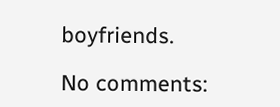boyfriends.

No comments: